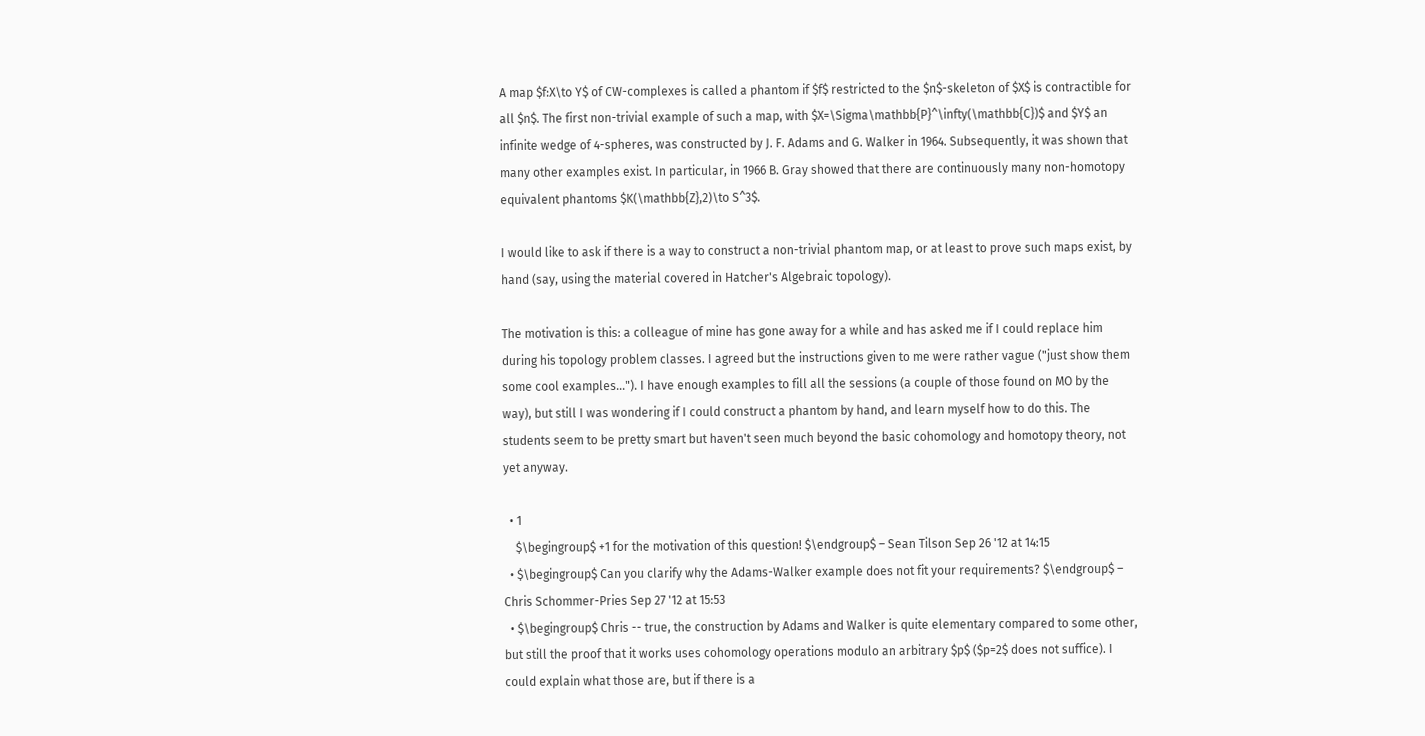A map $f:X\to Y$ of CW-complexes is called a phantom if $f$ restricted to the $n$-skeleton of $X$ is contractible for all $n$. The first non-trivial example of such a map, with $X=\Sigma\mathbb{P}^\infty(\mathbb{C})$ and $Y$ an infinite wedge of 4-spheres, was constructed by J. F. Adams and G. Walker in 1964. Subsequently, it was shown that many other examples exist. In particular, in 1966 B. Gray showed that there are continuously many non-homotopy equivalent phantoms $K(\mathbb{Z},2)\to S^3$.

I would like to ask if there is a way to construct a non-trivial phantom map, or at least to prove such maps exist, by hand (say, using the material covered in Hatcher's Algebraic topology).

The motivation is this: a colleague of mine has gone away for a while and has asked me if I could replace him during his topology problem classes. I agreed but the instructions given to me were rather vague ("just show them some cool examples..."). I have enough examples to fill all the sessions (a couple of those found on MO by the way), but still I was wondering if I could construct a phantom by hand, and learn myself how to do this. The students seem to be pretty smart but haven't seen much beyond the basic cohomology and homotopy theory, not yet anyway.

  • 1
    $\begingroup$ +1 for the motivation of this question! $\endgroup$ – Sean Tilson Sep 26 '12 at 14:15
  • $\begingroup$ Can you clarify why the Adams-Walker example does not fit your requirements? $\endgroup$ – Chris Schommer-Pries Sep 27 '12 at 15:53
  • $\begingroup$ Chris -- true, the construction by Adams and Walker is quite elementary compared to some other, but still the proof that it works uses cohomology operations modulo an arbitrary $p$ ($p=2$ does not suffice). I could explain what those are, but if there is a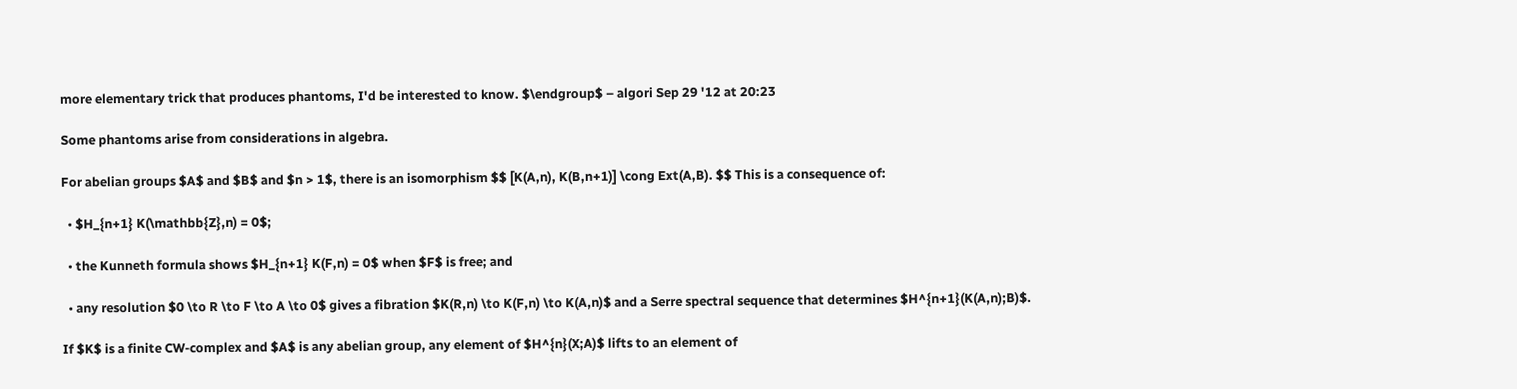more elementary trick that produces phantoms, I'd be interested to know. $\endgroup$ – algori Sep 29 '12 at 20:23

Some phantoms arise from considerations in algebra.

For abelian groups $A$ and $B$ and $n > 1$, there is an isomorphism $$ [K(A,n), K(B,n+1)] \cong Ext(A,B). $$ This is a consequence of:

  • $H_{n+1} K(\mathbb{Z},n) = 0$;

  • the Kunneth formula shows $H_{n+1} K(F,n) = 0$ when $F$ is free; and

  • any resolution $0 \to R \to F \to A \to 0$ gives a fibration $K(R,n) \to K(F,n) \to K(A,n)$ and a Serre spectral sequence that determines $H^{n+1}(K(A,n);B)$.

If $K$ is a finite CW-complex and $A$ is any abelian group, any element of $H^{n}(X;A)$ lifts to an element of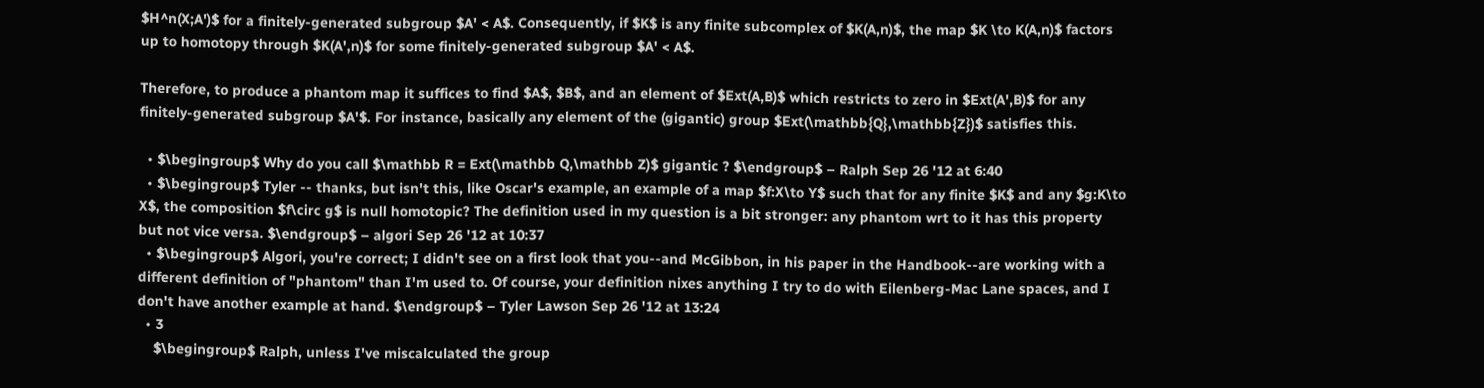$H^n(X;A')$ for a finitely-generated subgroup $A' < A$. Consequently, if $K$ is any finite subcomplex of $K(A,n)$, the map $K \to K(A,n)$ factors up to homotopy through $K(A',n)$ for some finitely-generated subgroup $A' < A$.

Therefore, to produce a phantom map it suffices to find $A$, $B$, and an element of $Ext(A,B)$ which restricts to zero in $Ext(A',B)$ for any finitely-generated subgroup $A'$. For instance, basically any element of the (gigantic) group $Ext(\mathbb{Q},\mathbb{Z})$ satisfies this.

  • $\begingroup$ Why do you call $\mathbb R = Ext(\mathbb Q,\mathbb Z)$ gigantic ? $\endgroup$ – Ralph Sep 26 '12 at 6:40
  • $\begingroup$ Tyler -- thanks, but isn't this, like Oscar's example, an example of a map $f:X\to Y$ such that for any finite $K$ and any $g:K\to X$, the composition $f\circ g$ is null homotopic? The definition used in my question is a bit stronger: any phantom wrt to it has this property but not vice versa. $\endgroup$ – algori Sep 26 '12 at 10:37
  • $\begingroup$ Algori, you're correct; I didn't see on a first look that you--and McGibbon, in his paper in the Handbook--are working with a different definition of "phantom" than I'm used to. Of course, your definition nixes anything I try to do with Eilenberg-Mac Lane spaces, and I don't have another example at hand. $\endgroup$ – Tyler Lawson Sep 26 '12 at 13:24
  • 3
    $\begingroup$ Ralph, unless I've miscalculated the group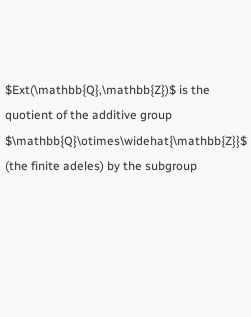$Ext(\mathbb{Q},\mathbb{Z})$ is the quotient of the additive group $\mathbb{Q}\otimes\widehat{\mathbb{Z}}$ (the finite adeles) by the subgroup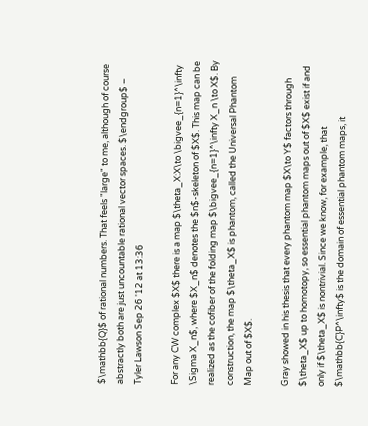$\mathbb{Q}$ of rational numbers. That feels "large" to me, although of course abstractly both are just uncountable rational vector spaces. $\endgroup$ – Tyler Lawson Sep 26 '12 at 13:36

For any CW complex $X$ there is a map $\theta_X:X\to \bigvee_{n=1}^\infty \Sigma X_n$, where $X_n$ denotes the $n$-skeleton of $X$. This map can be realized as the cofiber of the folding map $\bigvee_{n=1}^\infty X_n \to X$. By construction, the map $\theta_X$ is phantom, called the Universal Phantom Map out of $X$.

Gray showed in his thesis that every phantom map $X\to Y$ factors through $\theta_X$ up to homotopy, so essential phantom maps out of $X$ exist if and only if $\theta_X$ is nontrivial. Since we know, for example, that $\mathbb{C}P^\infty$ is the domain of essential phantom maps, it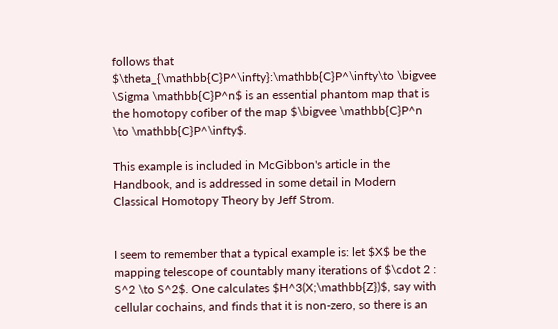follows that $\theta_{\mathbb{C}P^\infty}:\mathbb{C}P^\infty\to \bigvee \Sigma \mathbb{C}P^n$ is an essential phantom map that is the homotopy cofiber of the map $\bigvee \mathbb{C}P^n \to \mathbb{C}P^\infty$.

This example is included in McGibbon's article in the Handbook, and is addressed in some detail in Modern Classical Homotopy Theory by Jeff Strom.


I seem to remember that a typical example is: let $X$ be the mapping telescope of countably many iterations of $\cdot 2 : S^2 \to S^2$. One calculates $H^3(X;\mathbb{Z})$, say with cellular cochains, and finds that it is non-zero, so there is an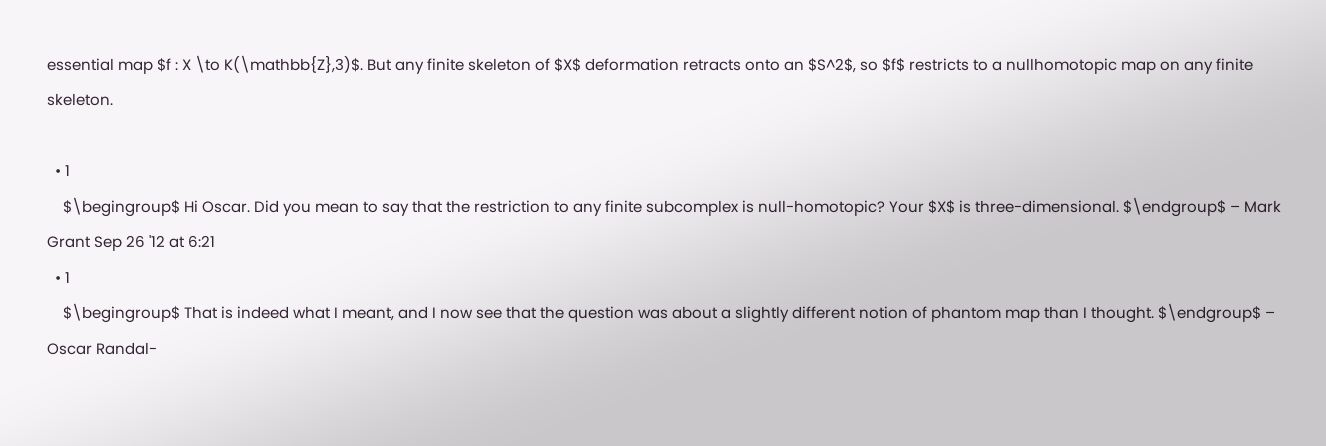essential map $f : X \to K(\mathbb{Z},3)$. But any finite skeleton of $X$ deformation retracts onto an $S^2$, so $f$ restricts to a nullhomotopic map on any finite skeleton.

  • 1
    $\begingroup$ Hi Oscar. Did you mean to say that the restriction to any finite subcomplex is null-homotopic? Your $X$ is three-dimensional. $\endgroup$ – Mark Grant Sep 26 '12 at 6:21
  • 1
    $\begingroup$ That is indeed what I meant, and I now see that the question was about a slightly different notion of phantom map than I thought. $\endgroup$ – Oscar Randal-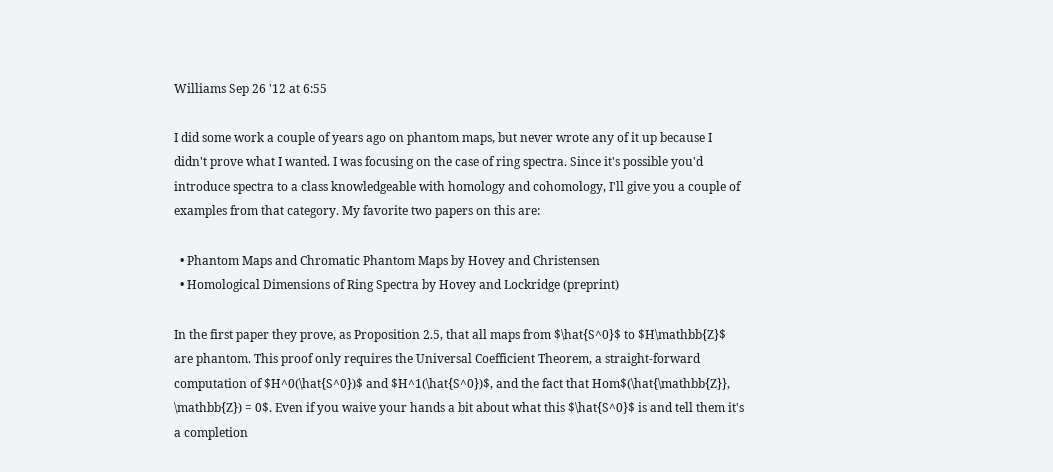Williams Sep 26 '12 at 6:55

I did some work a couple of years ago on phantom maps, but never wrote any of it up because I didn't prove what I wanted. I was focusing on the case of ring spectra. Since it's possible you'd introduce spectra to a class knowledgeable with homology and cohomology, I'll give you a couple of examples from that category. My favorite two papers on this are:

  • Phantom Maps and Chromatic Phantom Maps by Hovey and Christensen
  • Homological Dimensions of Ring Spectra by Hovey and Lockridge (preprint)

In the first paper they prove, as Proposition 2.5, that all maps from $\hat{S^0}$ to $H\mathbb{Z}$ are phantom. This proof only requires the Universal Coefficient Theorem, a straight-forward computation of $H^0(\hat{S^0})$ and $H^1(\hat{S^0})$, and the fact that Hom$(\hat{\mathbb{Z}}, \mathbb{Z}) = 0$. Even if you waive your hands a bit about what this $\hat{S^0}$ is and tell them it's a completion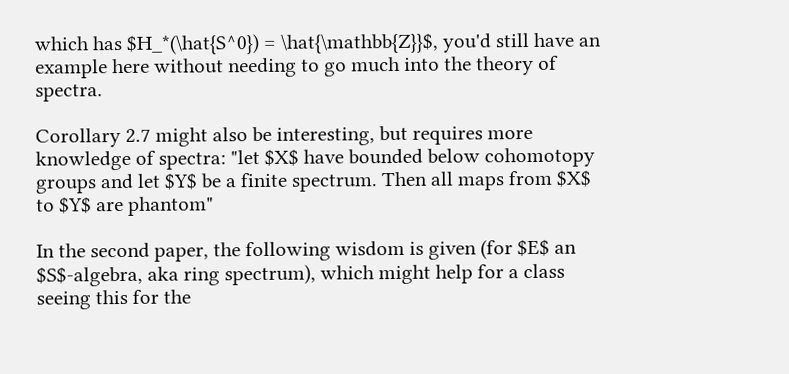which has $H_*(\hat{S^0}) = \hat{\mathbb{Z}}$, you'd still have an example here without needing to go much into the theory of spectra.

Corollary 2.7 might also be interesting, but requires more knowledge of spectra: "let $X$ have bounded below cohomotopy groups and let $Y$ be a finite spectrum. Then all maps from $X$ to $Y$ are phantom"

In the second paper, the following wisdom is given (for $E$ an $S$-algebra, aka ring spectrum), which might help for a class seeing this for the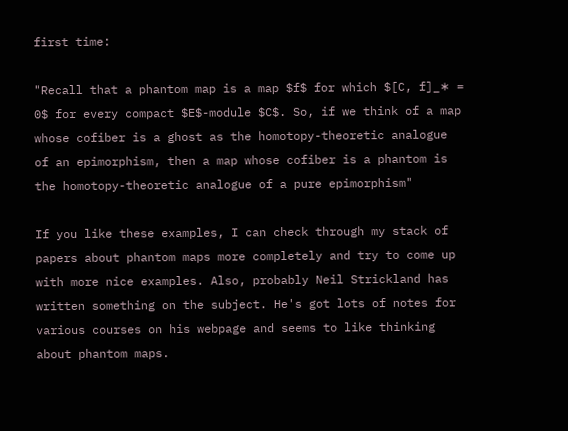first time:

"Recall that a phantom map is a map $f$ for which $[C, f]_∗ = 0$ for every compact $E$-module $C$. So, if we think of a map whose cofiber is a ghost as the homotopy-theoretic analogue of an epimorphism, then a map whose cofiber is a phantom is the homotopy-theoretic analogue of a pure epimorphism"

If you like these examples, I can check through my stack of papers about phantom maps more completely and try to come up with more nice examples. Also, probably Neil Strickland has written something on the subject. He's got lots of notes for various courses on his webpage and seems to like thinking about phantom maps.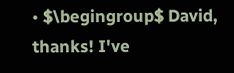• $\begingroup$ David, thanks! I've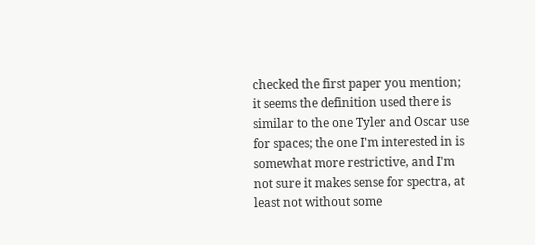checked the first paper you mention; it seems the definition used there is similar to the one Tyler and Oscar use for spaces; the one I'm interested in is somewhat more restrictive, and I'm not sure it makes sense for spectra, at least not without some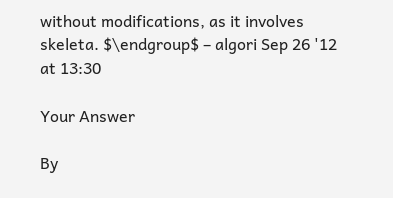without modifications, as it involves skeleta. $\endgroup$ – algori Sep 26 '12 at 13:30

Your Answer

By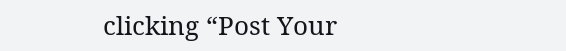clicking “Post Your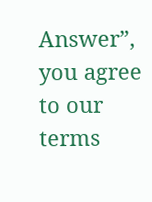Answer”, you agree to our terms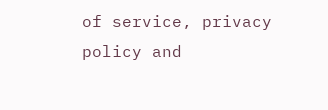of service, privacy policy and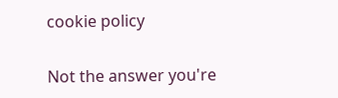cookie policy

Not the answer you're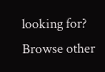looking for? Browse other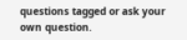questions tagged or ask your own question.